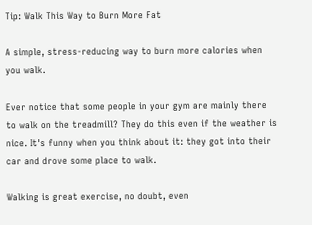Tip: Walk This Way to Burn More Fat

A simple, stress-reducing way to burn more calories when you walk.

Ever notice that some people in your gym are mainly there to walk on the treadmill? They do this even if the weather is nice. It's funny when you think about it: they got into their car and drove some place to walk.

Walking is great exercise, no doubt, even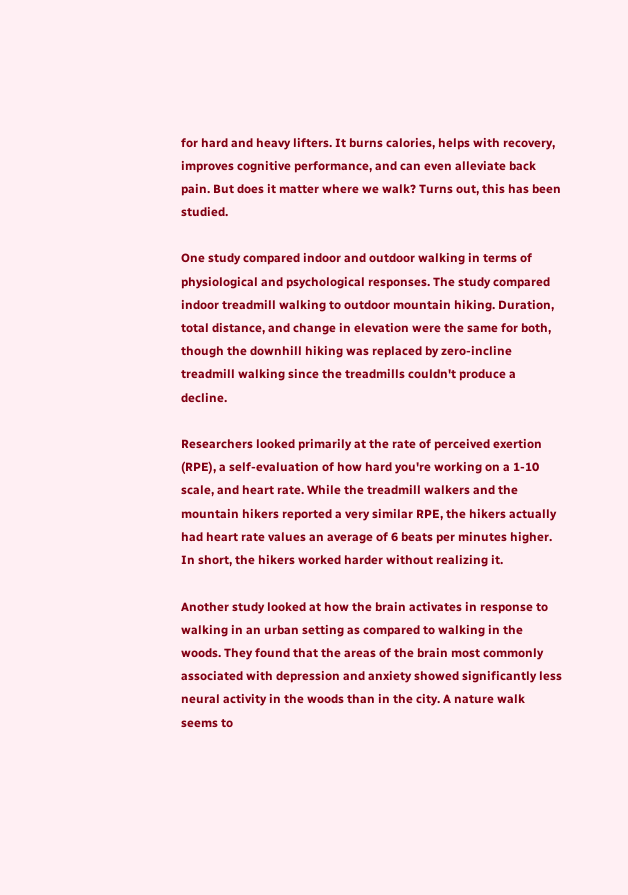for hard and heavy lifters. It burns calories, helps with recovery, improves cognitive performance, and can even alleviate back pain. But does it matter where we walk? Turns out, this has been studied.

One study compared indoor and outdoor walking in terms of physiological and psychological responses. The study compared indoor treadmill walking to outdoor mountain hiking. Duration, total distance, and change in elevation were the same for both, though the downhill hiking was replaced by zero-incline treadmill walking since the treadmills couldn't produce a decline.

Researchers looked primarily at the rate of perceived exertion (RPE), a self-evaluation of how hard you're working on a 1-10 scale, and heart rate. While the treadmill walkers and the mountain hikers reported a very similar RPE, the hikers actually had heart rate values an average of 6 beats per minutes higher. In short, the hikers worked harder without realizing it.

Another study looked at how the brain activates in response to walking in an urban setting as compared to walking in the woods. They found that the areas of the brain most commonly associated with depression and anxiety showed significantly less neural activity in the woods than in the city. A nature walk seems to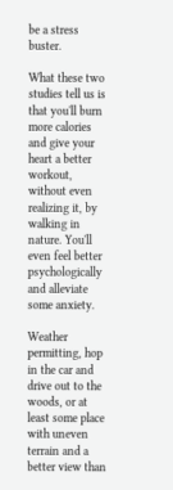be a stress buster.

What these two studies tell us is that you'll burn more calories and give your heart a better workout, without even realizing it, by walking in nature. You'll even feel better psychologically and alleviate some anxiety.

Weather permitting, hop in the car and drive out to the woods, or at least some place with uneven terrain and a better view than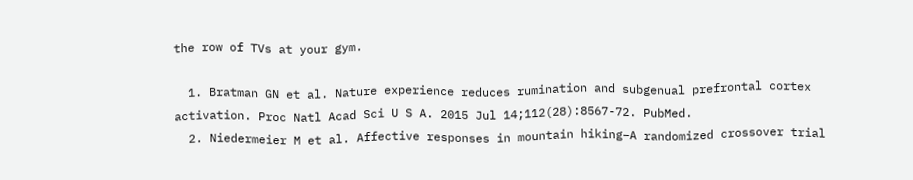the row of TVs at your gym.

  1. Bratman GN et al. Nature experience reduces rumination and subgenual prefrontal cortex activation. Proc Natl Acad Sci U S A. 2015 Jul 14;112(28):8567-72. PubMed.
  2. Niedermeier M et al. Affective responses in mountain hiking–A randomized crossover trial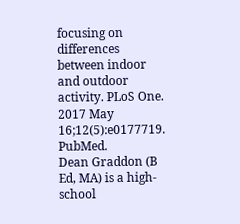focusing on differences between indoor and outdoor activity. PLoS One. 2017 May 16;12(5):e0177719. PubMed.
Dean Graddon (B Ed, MA) is a high-school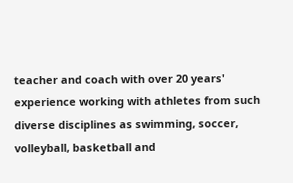teacher and coach with over 20 years' experience working with athletes from such diverse disciplines as swimming, soccer, volleyball, basketball and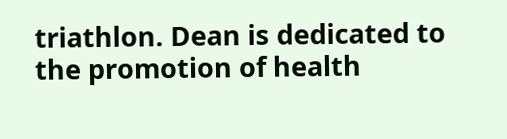triathlon. Dean is dedicated to the promotion of health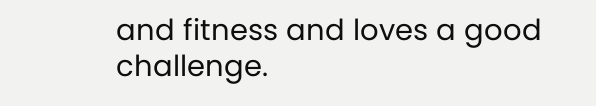and fitness and loves a good challenge.